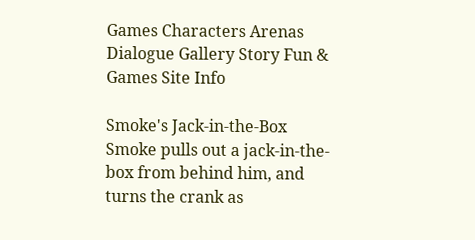Games Characters Arenas Dialogue Gallery Story Fun & Games Site Info

Smoke's Jack-in-the-Box
Smoke pulls out a jack-in-the-box from behind him, and turns the crank as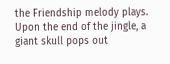the Friendship melody plays. Upon the end of the jingle, a giant skull pops out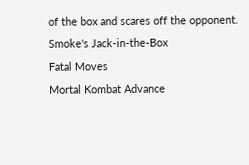of the box and scares off the opponent.
Smoke's Jack-in-the-Box
Fatal Moves
Mortal Kombat Advance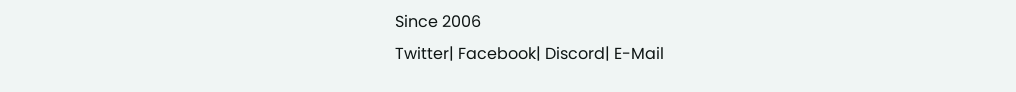Since 2006
Twitter| Facebook| Discord| E-Mail